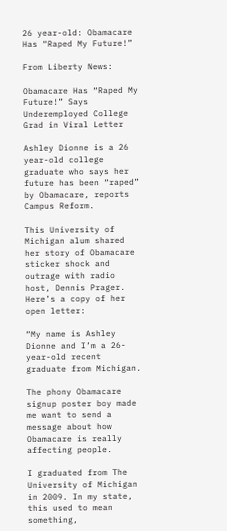26 year-old: Obamacare Has “Raped My Future!”

From Liberty News:

Obamacare Has “Raped My Future!” Says Underemployed College Grad in Viral Letter

Ashley Dionne is a 26 year-old college graduate who says her future has been “raped” by Obamacare, reports Campus Reform.

This University of Michigan alum shared her story of Obamacare sticker shock and outrage with radio host, Dennis Prager.  Here’s a copy of her open letter:

“My name is Ashley Dionne and I’m a 26-year-old recent graduate from Michigan.

The phony Obamacare signup poster boy made me want to send a message about how Obamacare is really affecting people.

I graduated from The University of Michigan in 2009. In my state, this used to mean something,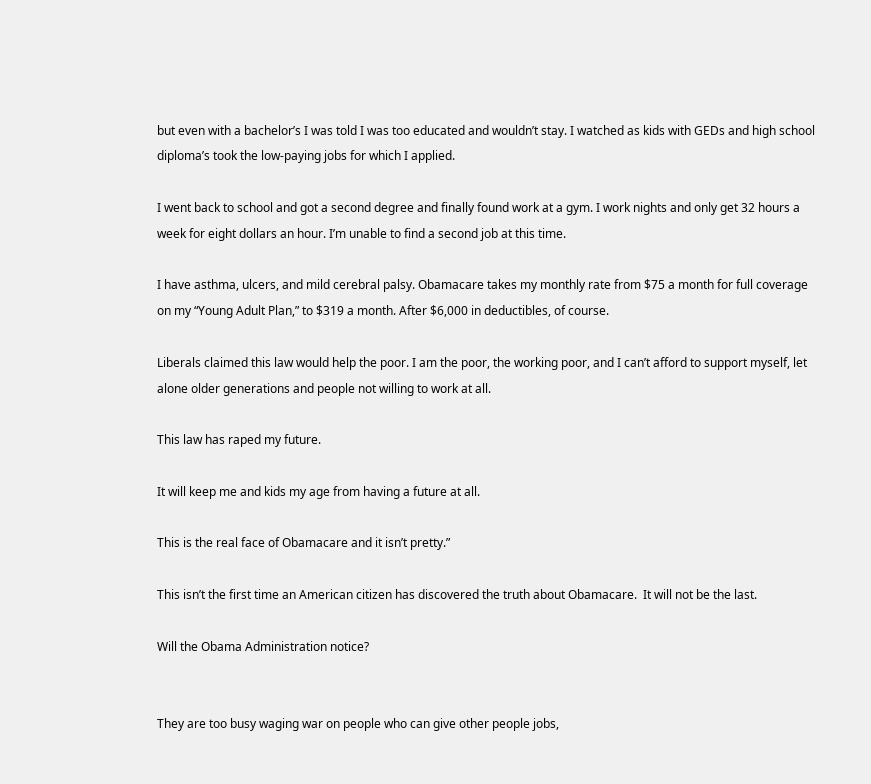but even with a bachelor’s I was told I was too educated and wouldn’t stay. I watched as kids with GEDs and high school diploma’s took the low-paying jobs for which I applied.

I went back to school and got a second degree and finally found work at a gym. I work nights and only get 32 hours a week for eight dollars an hour. I’m unable to find a second job at this time.

I have asthma, ulcers, and mild cerebral palsy. Obamacare takes my monthly rate from $75 a month for full coverage on my “Young Adult Plan,” to $319 a month. After $6,000 in deductibles, of course.

Liberals claimed this law would help the poor. I am the poor, the working poor, and I can’t afford to support myself, let alone older generations and people not willing to work at all.

This law has raped my future.

It will keep me and kids my age from having a future at all.

This is the real face of Obamacare and it isn’t pretty.”

This isn’t the first time an American citizen has discovered the truth about Obamacare.  It will not be the last.

Will the Obama Administration notice?


They are too busy waging war on people who can give other people jobs,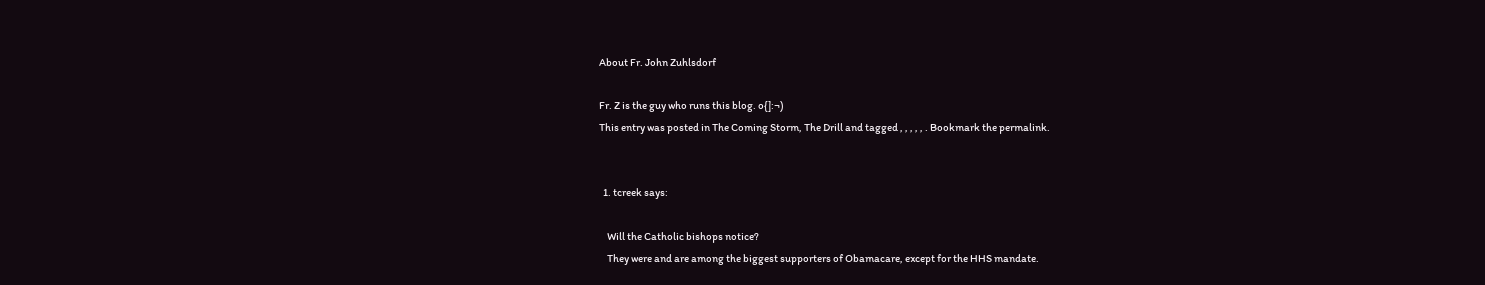About Fr. John Zuhlsdorf

Fr. Z is the guy who runs this blog. o{]:¬)
This entry was posted in The Coming Storm, The Drill and tagged , , , , , . Bookmark the permalink.


  1. tcreek says:

    Will the Catholic bishops notice?
    They were and are among the biggest supporters of Obamacare, except for the HHS mandate.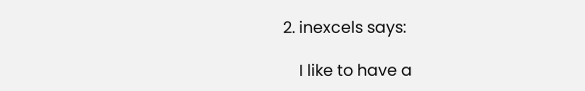2. inexcels says:

    I like to have a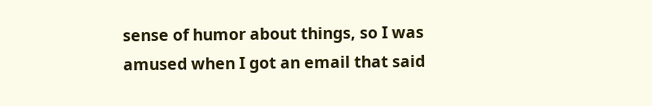sense of humor about things, so I was amused when I got an email that said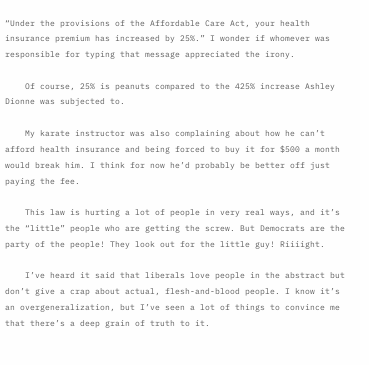“Under the provisions of the Affordable Care Act, your health insurance premium has increased by 25%.” I wonder if whomever was responsible for typing that message appreciated the irony.

    Of course, 25% is peanuts compared to the 425% increase Ashley Dionne was subjected to.

    My karate instructor was also complaining about how he can’t afford health insurance and being forced to buy it for $500 a month would break him. I think for now he’d probably be better off just paying the fee.

    This law is hurting a lot of people in very real ways, and it’s the “little” people who are getting the screw. But Democrats are the party of the people! They look out for the little guy! Riiiight.

    I’ve heard it said that liberals love people in the abstract but don’t give a crap about actual, flesh-and-blood people. I know it’s an overgeneralization, but I’ve seen a lot of things to convince me that there’s a deep grain of truth to it.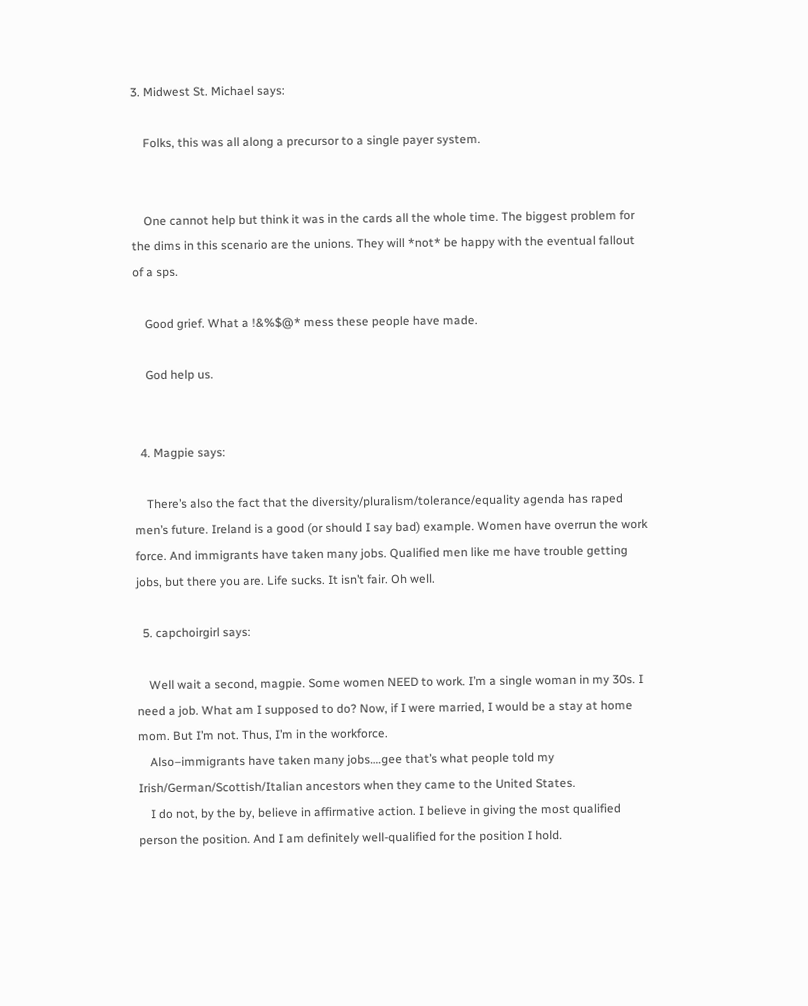3. Midwest St. Michael says:

    Folks, this was all along a precursor to a single payer system.


    One cannot help but think it was in the cards all the whole time. The biggest problem for the dims in this scenario are the unions. They will *not* be happy with the eventual fallout of a sps.

    Good grief. What a !&%$@* mess these people have made.

    God help us.


  4. Magpie says:

    There’s also the fact that the diversity/pluralism/tolerance/equality agenda has raped men’s future. Ireland is a good (or should I say bad) example. Women have overrun the work force. And immigrants have taken many jobs. Qualified men like me have trouble getting jobs, but there you are. Life sucks. It isn’t fair. Oh well.

  5. capchoirgirl says:

    Well wait a second, magpie. Some women NEED to work. I’m a single woman in my 30s. I need a job. What am I supposed to do? Now, if I were married, I would be a stay at home mom. But I’m not. Thus, I’m in the workforce.
    Also–immigrants have taken many jobs….gee that’s what people told my Irish/German/Scottish/Italian ancestors when they came to the United States.
    I do not, by the by, believe in affirmative action. I believe in giving the most qualified person the position. And I am definitely well-qualified for the position I hold.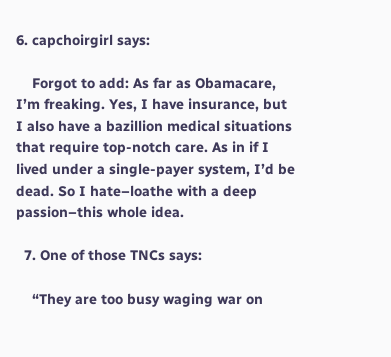6. capchoirgirl says:

    Forgot to add: As far as Obamacare, I’m freaking. Yes, I have insurance, but I also have a bazillion medical situations that require top-notch care. As in if I lived under a single-payer system, I’d be dead. So I hate–loathe with a deep passion–this whole idea.

  7. One of those TNCs says:

    “They are too busy waging war on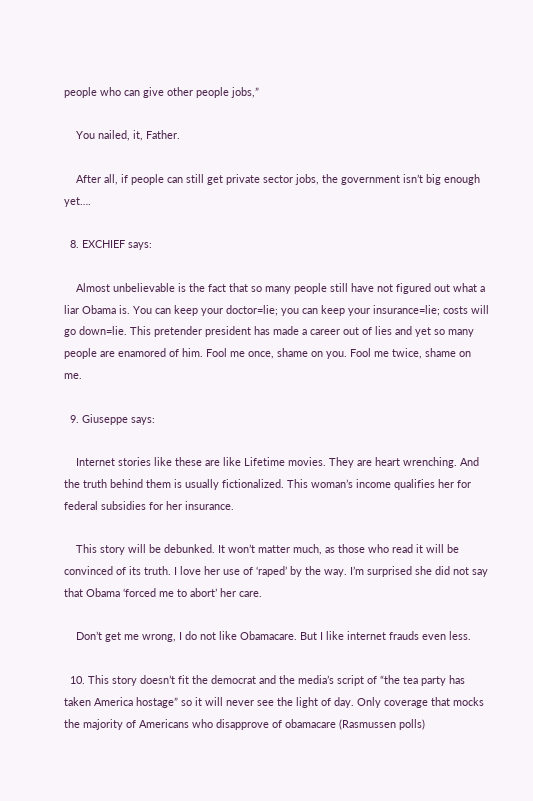people who can give other people jobs,”

    You nailed, it, Father.

    After all, if people can still get private sector jobs, the government isn’t big enough yet….

  8. EXCHIEF says:

    Almost unbelievable is the fact that so many people still have not figured out what a liar Obama is. You can keep your doctor=lie; you can keep your insurance=lie; costs will go down=lie. This pretender president has made a career out of lies and yet so many people are enamored of him. Fool me once, shame on you. Fool me twice, shame on me.

  9. Giuseppe says:

    Internet stories like these are like Lifetime movies. They are heart wrenching. And the truth behind them is usually fictionalized. This woman’s income qualifies her for federal subsidies for her insurance.

    This story will be debunked. It won’t matter much, as those who read it will be convinced of its truth. I love her use of ‘raped’ by the way. I’m surprised she did not say that Obama ‘forced me to abort’ her care.

    Don’t get me wrong, I do not like Obamacare. But I like internet frauds even less.

  10. This story doesn’t fit the democrat and the media’s script of “the tea party has taken America hostage” so it will never see the light of day. Only coverage that mocks the majority of Americans who disapprove of obamacare (Rasmussen polls)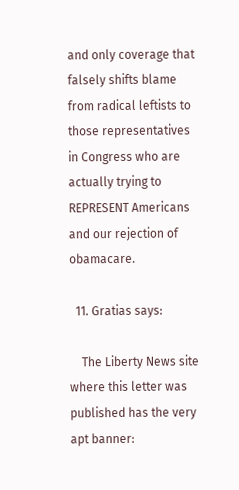and only coverage that falsely shifts blame from radical leftists to those representatives in Congress who are actually trying to REPRESENT Americans and our rejection of obamacare.

  11. Gratias says:

    The Liberty News site where this letter was published has the very apt banner: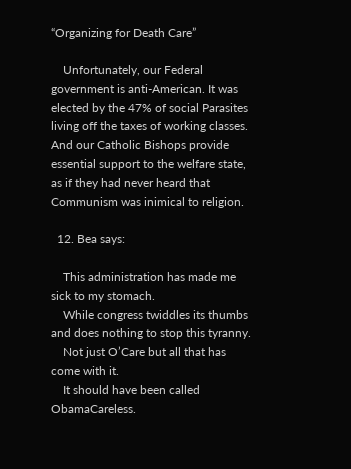“Organizing for Death Care”

    Unfortunately, our Federal government is anti-American. It was elected by the 47% of social Parasites living off the taxes of working classes. And our Catholic Bishops provide essential support to the welfare state, as if they had never heard that Communism was inimical to religion.

  12. Bea says:

    This administration has made me sick to my stomach.
    While congress twiddles its thumbs and does nothing to stop this tyranny.
    Not just O’Care but all that has come with it.
    It should have been called ObamaCareless.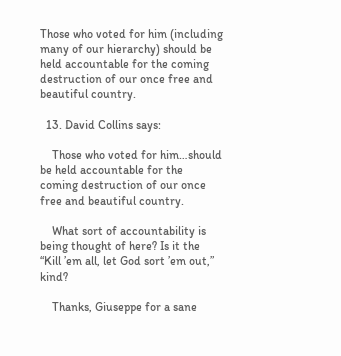Those who voted for him (including many of our hierarchy) should be held accountable for the coming destruction of our once free and beautiful country.

  13. David Collins says:

    Those who voted for him…should be held accountable for the coming destruction of our once free and beautiful country.

    What sort of accountability is being thought of here? Is it the “Kill ’em all, let God sort ’em out,” kind?

    Thanks, Giuseppe for a sane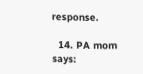response.

  14. PA mom says: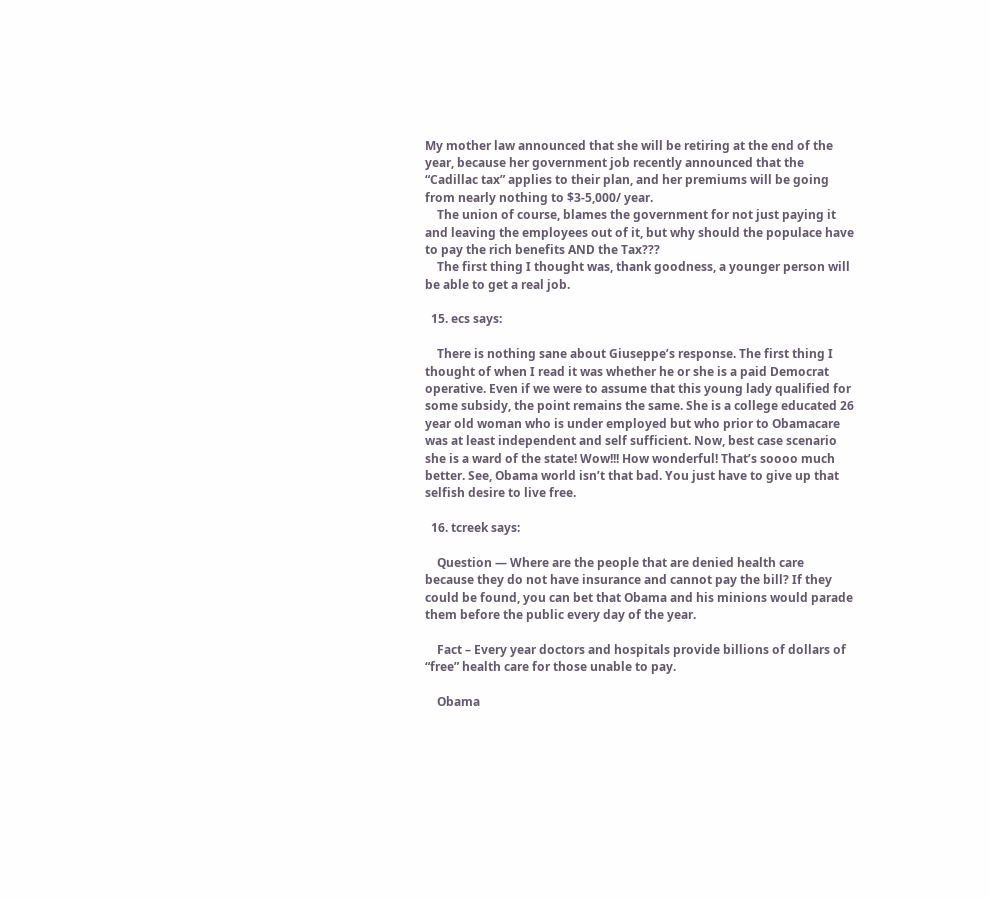My mother law announced that she will be retiring at the end of the year, because her government job recently announced that the “Cadillac tax” applies to their plan, and her premiums will be going from nearly nothing to $3-5,000/ year.
    The union of course, blames the government for not just paying it and leaving the employees out of it, but why should the populace have to pay the rich benefits AND the Tax???
    The first thing I thought was, thank goodness, a younger person will be able to get a real job.

  15. ecs says:

    There is nothing sane about Giuseppe’s response. The first thing I thought of when I read it was whether he or she is a paid Democrat operative. Even if we were to assume that this young lady qualified for some subsidy, the point remains the same. She is a college educated 26 year old woman who is under employed but who prior to Obamacare was at least independent and self sufficient. Now, best case scenario she is a ward of the state! Wow!!! How wonderful! That’s soooo much better. See, Obama world isn’t that bad. You just have to give up that selfish desire to live free.

  16. tcreek says:

    Question — Where are the people that are denied health care because they do not have insurance and cannot pay the bill? If they could be found, you can bet that Obama and his minions would parade them before the public every day of the year.

    Fact – Every year doctors and hospitals provide billions of dollars of “free” health care for those unable to pay.

    Obama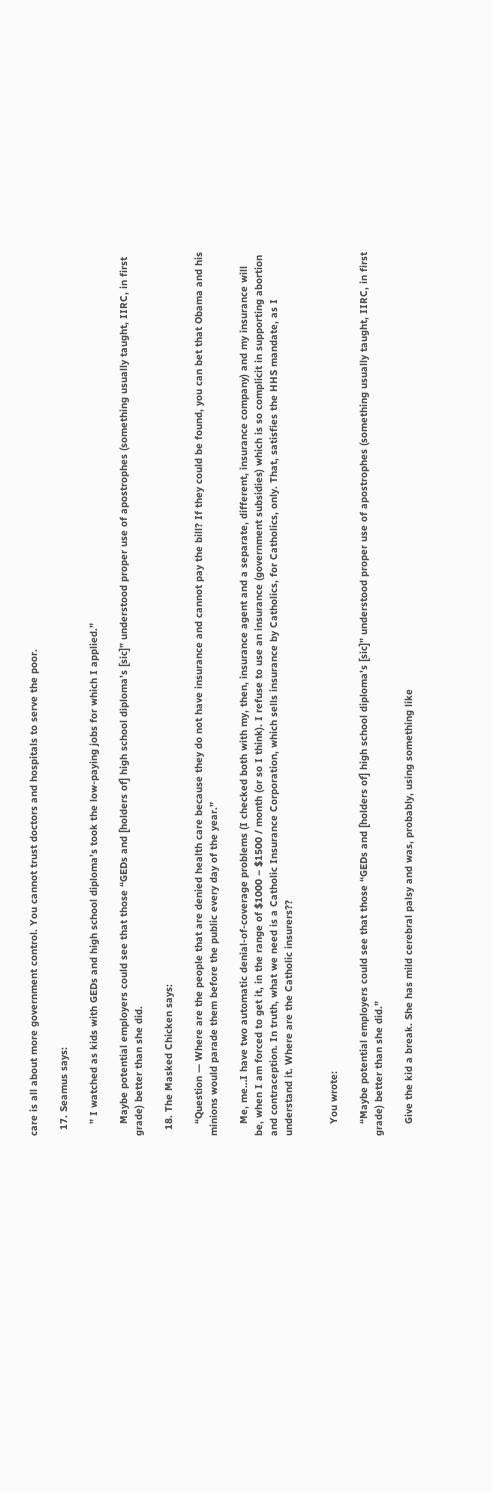care is all about more government control. You cannot trust doctors and hospitals to serve the poor.

  17. Seamus says:

    ” I watched as kids with GEDs and high school diploma’s took the low-paying jobs for which I applied.”

    Maybe potential employers could see that those “GEDs and [holders of] high school diploma’s [sic]” understood proper use of apostrophes (something usually taught, IIRC, in first grade) better than she did.

  18. The Masked Chicken says:

    “Question — Where are the people that are denied health care because they do not have insurance and cannot pay the bill? If they could be found, you can bet that Obama and his minions would parade them before the public every day of the year.”

    Me, me…I have two automatic denial-of-coverage problems (I checked both with my, then, insurance agent and a separate, different, insurance company) and my insurance will be, when I am forced to get it, in the range of $1000 – $1500 / month (or so I think). I refuse to use an insurance (government subsidies) which is so complicit in supporting abortion and contraception. In truth, what we need is a Catholic Insurance Corporation, which sells insurance by Catholics, for Catholics, only. That, satisfies the HHS mandate, as I understand it. Where are the Catholic insurers??


    You wrote:

    “Maybe potential employers could see that those “GEDs and [holders of] high school diploma’s [sic]” understood proper use of apostrophes (something usually taught, IIRC, in first grade) better than she did.”

    Give the kid a break. She has mild cerebral palsy and was, probably, using something like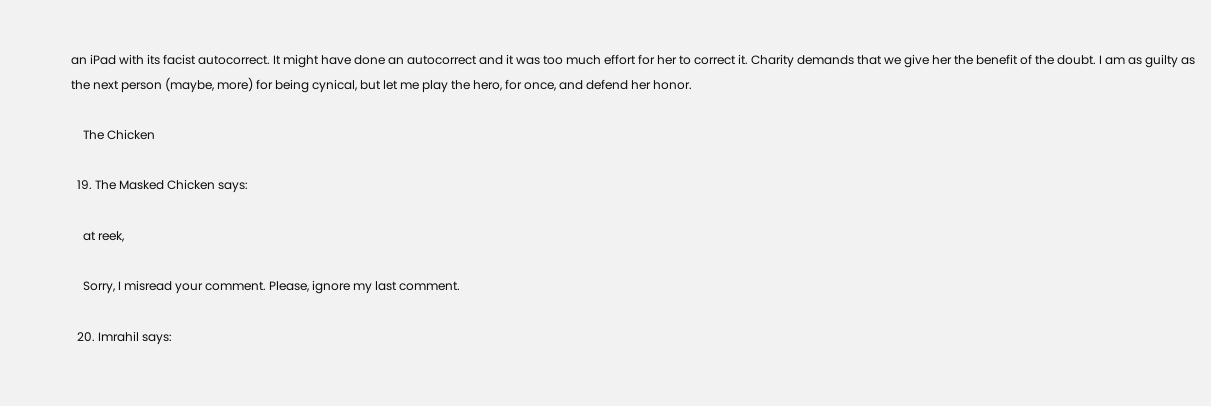an iPad with its facist autocorrect. It might have done an autocorrect and it was too much effort for her to correct it. Charity demands that we give her the benefit of the doubt. I am as guilty as the next person (maybe, more) for being cynical, but let me play the hero, for once, and defend her honor.

    The Chicken

  19. The Masked Chicken says:

    at reek,

    Sorry, I misread your comment. Please, ignore my last comment.

  20. Imrahil says: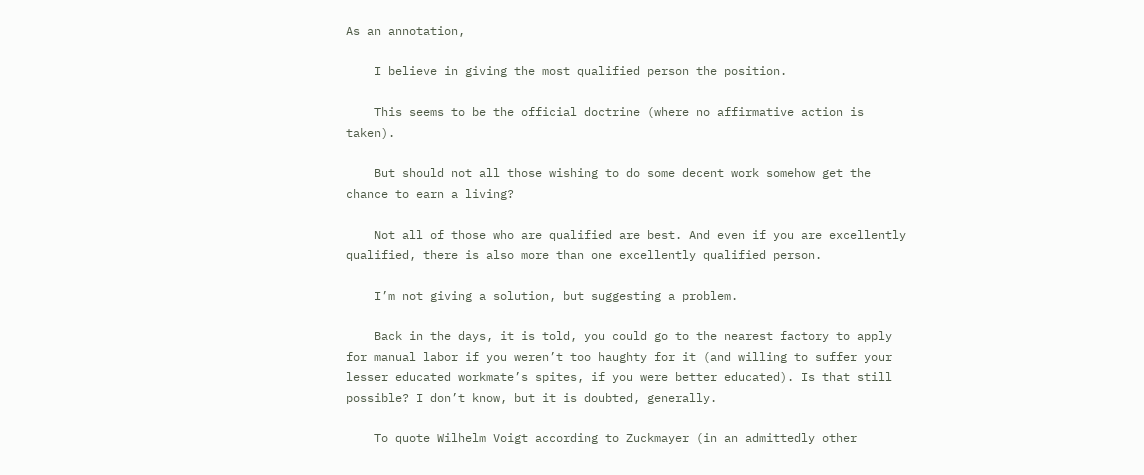As an annotation,

    I believe in giving the most qualified person the position.

    This seems to be the official doctrine (where no affirmative action is taken).

    But should not all those wishing to do some decent work somehow get the chance to earn a living?

    Not all of those who are qualified are best. And even if you are excellently qualified, there is also more than one excellently qualified person.

    I’m not giving a solution, but suggesting a problem.

    Back in the days, it is told, you could go to the nearest factory to apply for manual labor if you weren’t too haughty for it (and willing to suffer your lesser educated workmate’s spites, if you were better educated). Is that still possible? I don’t know, but it is doubted, generally.

    To quote Wilhelm Voigt according to Zuckmayer (in an admittedly other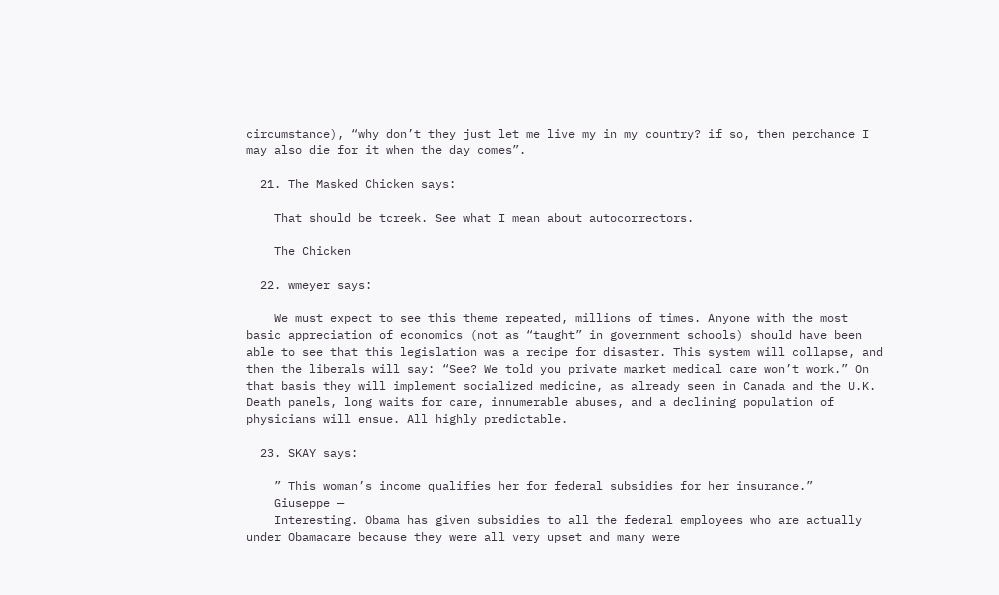circumstance), “why don’t they just let me live my in my country? if so, then perchance I may also die for it when the day comes”.

  21. The Masked Chicken says:

    That should be tcreek. See what I mean about autocorrectors.

    The Chicken

  22. wmeyer says:

    We must expect to see this theme repeated, millions of times. Anyone with the most basic appreciation of economics (not as “taught” in government schools) should have been able to see that this legislation was a recipe for disaster. This system will collapse, and then the liberals will say: “See? We told you private market medical care won’t work.” On that basis they will implement socialized medicine, as already seen in Canada and the U.K. Death panels, long waits for care, innumerable abuses, and a declining population of physicians will ensue. All highly predictable.

  23. SKAY says:

    ” This woman’s income qualifies her for federal subsidies for her insurance.”
    Giuseppe —
    Interesting. Obama has given subsidies to all the federal employees who are actually under Obamacare because they were all very upset and many were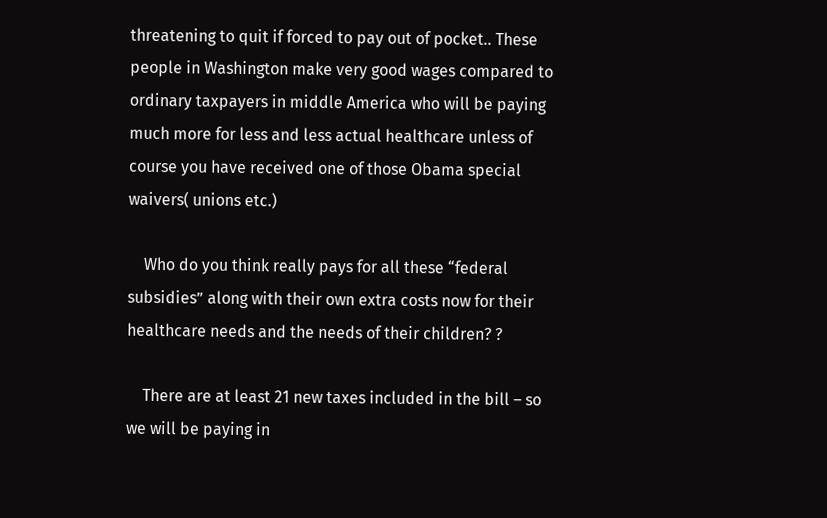threatening to quit if forced to pay out of pocket.. These people in Washington make very good wages compared to ordinary taxpayers in middle America who will be paying much more for less and less actual healthcare unless of course you have received one of those Obama special waivers( unions etc.)

    Who do you think really pays for all these “federal subsidies” along with their own extra costs now for their healthcare needs and the needs of their children? ?

    There are at least 21 new taxes included in the bill – so we will be paying in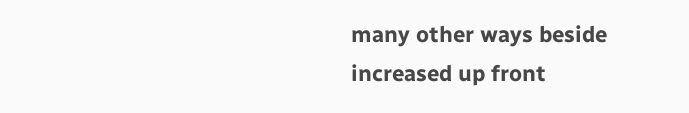many other ways beside increased up front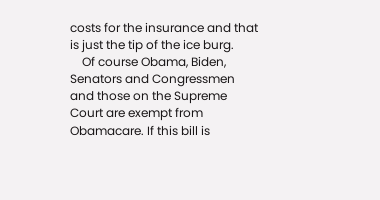costs for the insurance and that is just the tip of the ice burg.
    Of course Obama, Biden, Senators and Congressmen and those on the Supreme Court are exempt from Obamacare. If this bill is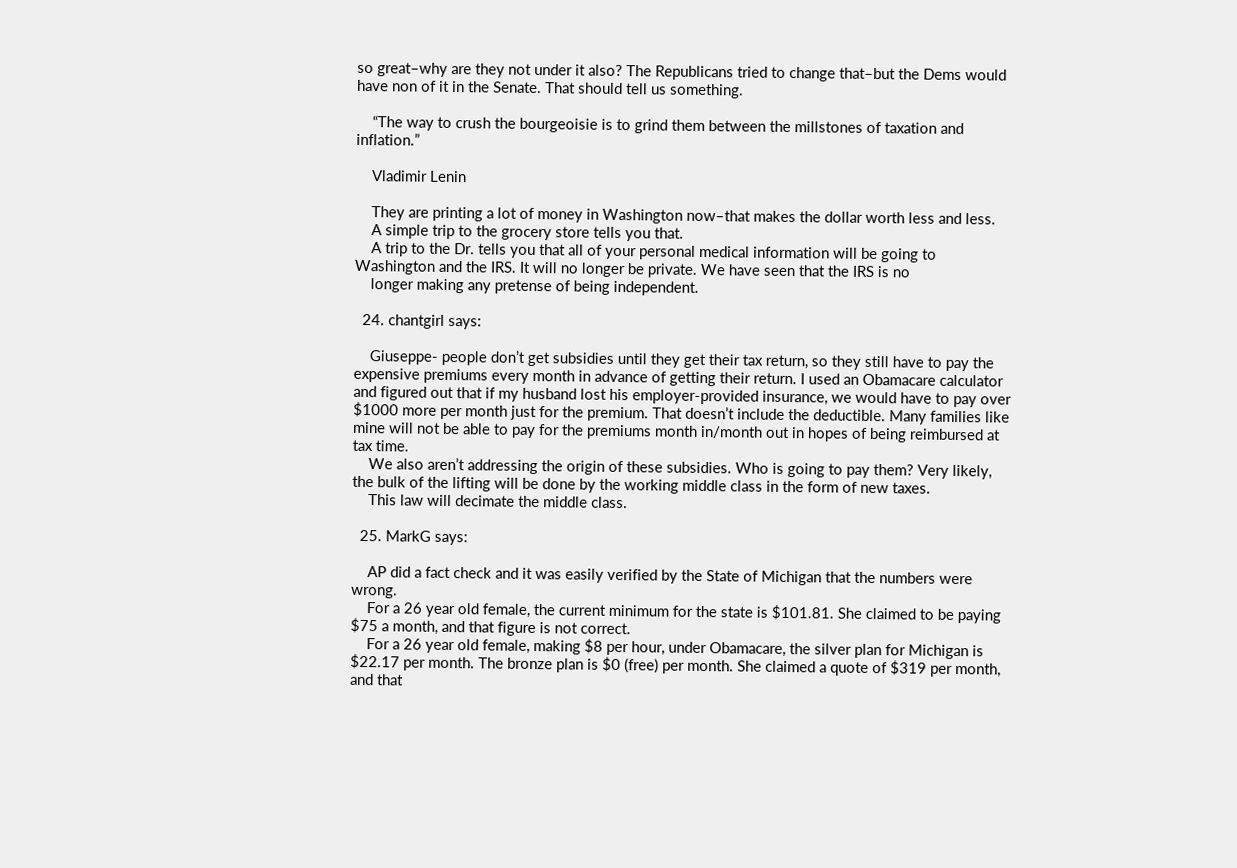so great–why are they not under it also? The Republicans tried to change that–but the Dems would have non of it in the Senate. That should tell us something.

    “The way to crush the bourgeoisie is to grind them between the millstones of taxation and inflation.”

    Vladimir Lenin

    They are printing a lot of money in Washington now–that makes the dollar worth less and less.
    A simple trip to the grocery store tells you that.
    A trip to the Dr. tells you that all of your personal medical information will be going to Washington and the IRS. It will no longer be private. We have seen that the IRS is no
    longer making any pretense of being independent.

  24. chantgirl says:

    Giuseppe- people don’t get subsidies until they get their tax return, so they still have to pay the expensive premiums every month in advance of getting their return. I used an Obamacare calculator and figured out that if my husband lost his employer-provided insurance, we would have to pay over $1000 more per month just for the premium. That doesn’t include the deductible. Many families like mine will not be able to pay for the premiums month in/month out in hopes of being reimbursed at tax time.
    We also aren’t addressing the origin of these subsidies. Who is going to pay them? Very likely, the bulk of the lifting will be done by the working middle class in the form of new taxes.
    This law will decimate the middle class.

  25. MarkG says:

    AP did a fact check and it was easily verified by the State of Michigan that the numbers were wrong.
    For a 26 year old female, the current minimum for the state is $101.81. She claimed to be paying $75 a month, and that figure is not correct.
    For a 26 year old female, making $8 per hour, under Obamacare, the silver plan for Michigan is $22.17 per month. The bronze plan is $0 (free) per month. She claimed a quote of $319 per month, and that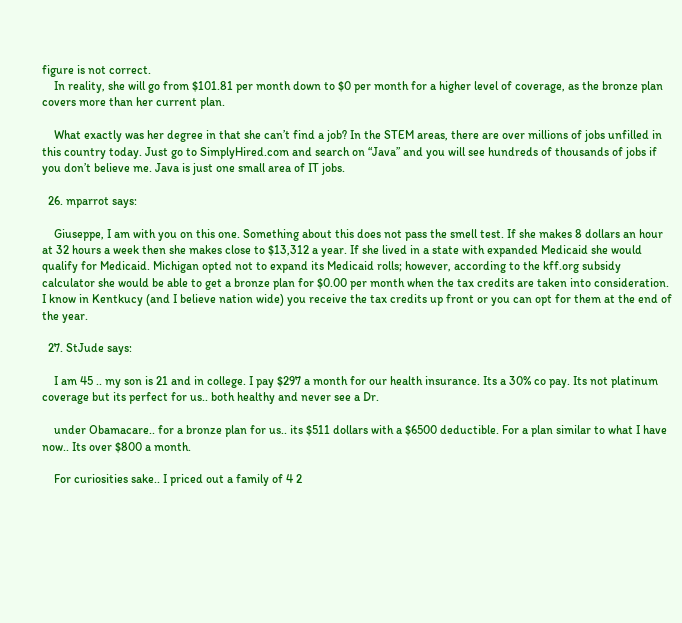figure is not correct.
    In reality, she will go from $101.81 per month down to $0 per month for a higher level of coverage, as the bronze plan covers more than her current plan.

    What exactly was her degree in that she can’t find a job? In the STEM areas, there are over millions of jobs unfilled in this country today. Just go to SimplyHired.com and search on “Java” and you will see hundreds of thousands of jobs if you don’t believe me. Java is just one small area of IT jobs.

  26. mparrot says:

    Giuseppe, I am with you on this one. Something about this does not pass the smell test. If she makes 8 dollars an hour at 32 hours a week then she makes close to $13,312 a year. If she lived in a state with expanded Medicaid she would qualify for Medicaid. Michigan opted not to expand its Medicaid rolls; however, according to the kff.org subsidy calculator she would be able to get a bronze plan for $0.00 per month when the tax credits are taken into consideration. I know in Kentkucy (and I believe nation wide) you receive the tax credits up front or you can opt for them at the end of the year.

  27. StJude says:

    I am 45 .. my son is 21 and in college. I pay $297 a month for our health insurance. Its a 30% co pay. Its not platinum coverage but its perfect for us.. both healthy and never see a Dr.

    under Obamacare.. for a bronze plan for us.. its $511 dollars with a $6500 deductible. For a plan similar to what I have now.. Its over $800 a month.

    For curiosities sake.. I priced out a family of 4 2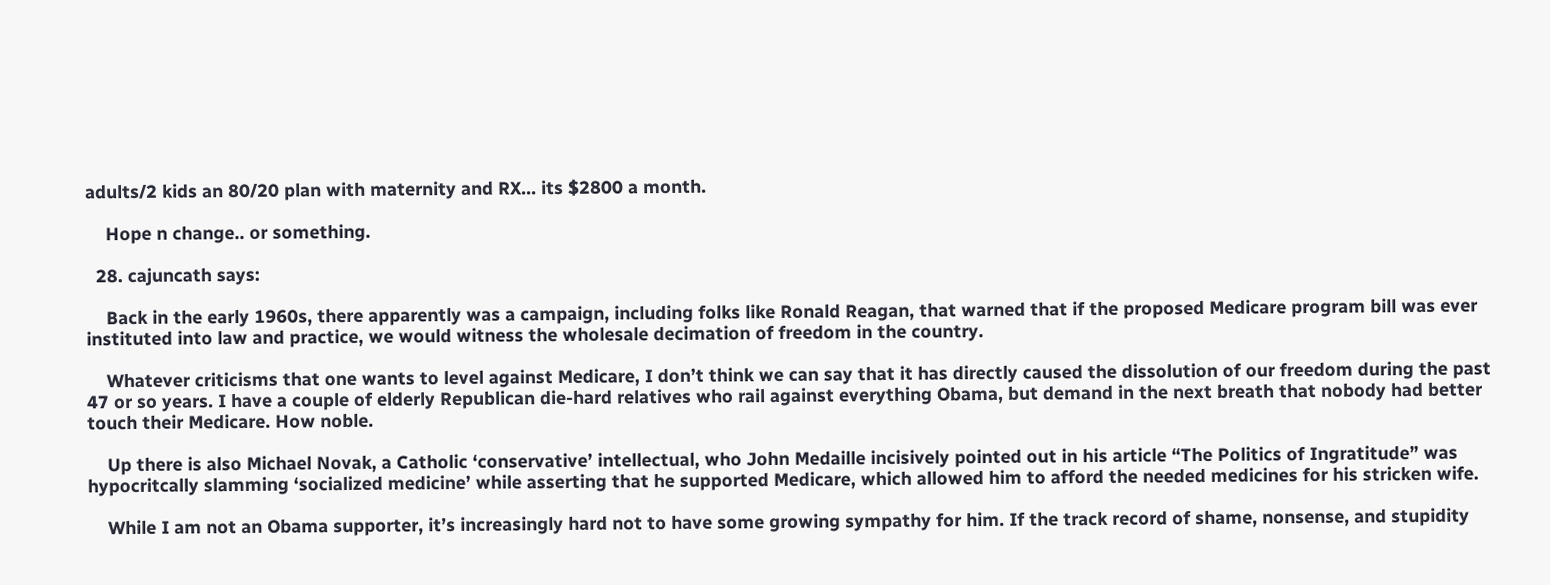adults/2 kids an 80/20 plan with maternity and RX… its $2800 a month.

    Hope n change.. or something.

  28. cajuncath says:

    Back in the early 1960s, there apparently was a campaign, including folks like Ronald Reagan, that warned that if the proposed Medicare program bill was ever instituted into law and practice, we would witness the wholesale decimation of freedom in the country.

    Whatever criticisms that one wants to level against Medicare, I don’t think we can say that it has directly caused the dissolution of our freedom during the past 47 or so years. I have a couple of elderly Republican die-hard relatives who rail against everything Obama, but demand in the next breath that nobody had better touch their Medicare. How noble.

    Up there is also Michael Novak, a Catholic ‘conservative’ intellectual, who John Medaille incisively pointed out in his article “The Politics of Ingratitude” was hypocritcally slamming ‘socialized medicine’ while asserting that he supported Medicare, which allowed him to afford the needed medicines for his stricken wife.

    While I am not an Obama supporter, it’s increasingly hard not to have some growing sympathy for him. If the track record of shame, nonsense, and stupidity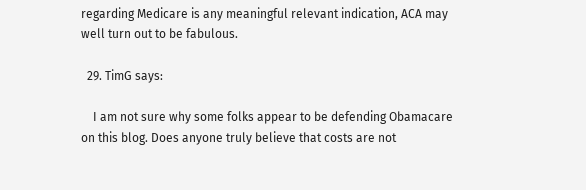regarding Medicare is any meaningful relevant indication, ACA may well turn out to be fabulous.

  29. TimG says:

    I am not sure why some folks appear to be defending Obamacare on this blog. Does anyone truly believe that costs are not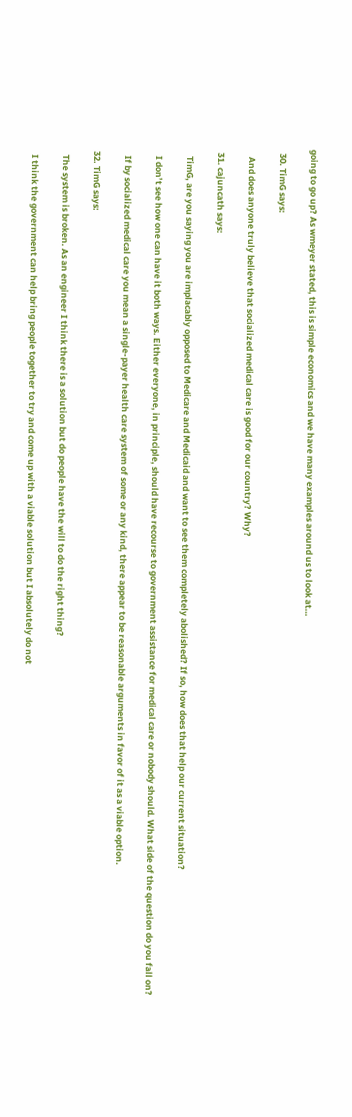going to go up? As wmeyer stated, this is simple economics and we have many examples around us to look at…

  30. TimG says:

    And does anyone truly believe that socialized medical care is good for our country? Why?

  31. cajuncath says:

    TimG, are you saying you are implacably opposed to Medicare and Medicaid and want to see them completely abolished? If so, how does that help our current situation?

    I don’t see how one can have it both ways. Either everyone, in principle, should have recourse to government assistance for medical care or nobody should. What side of the question do you fall on?

    If by socialized medical care you mean a single-payer health care system of some or any kind, there appear to be reasonable arguments in favor of it as a viable option.

  32. TimG says:

    The system is broken. As an engineer I think there is a solution but do people have the will to do the right thing?

    I think the government can help bring people together to try and come up with a viable solution but I absolutely do not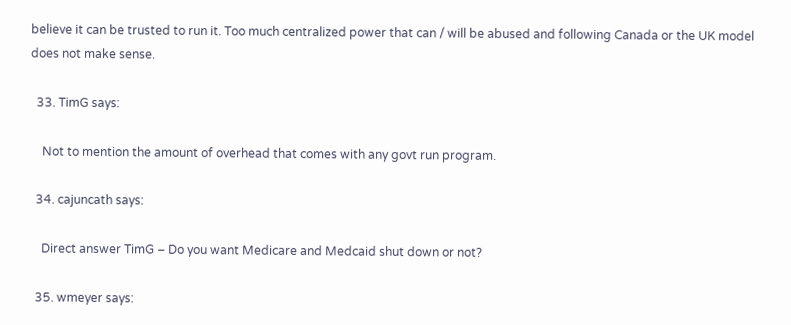believe it can be trusted to run it. Too much centralized power that can / will be abused and following Canada or the UK model does not make sense.

  33. TimG says:

    Not to mention the amount of overhead that comes with any govt run program.

  34. cajuncath says:

    Direct answer TimG – Do you want Medicare and Medcaid shut down or not?

  35. wmeyer says: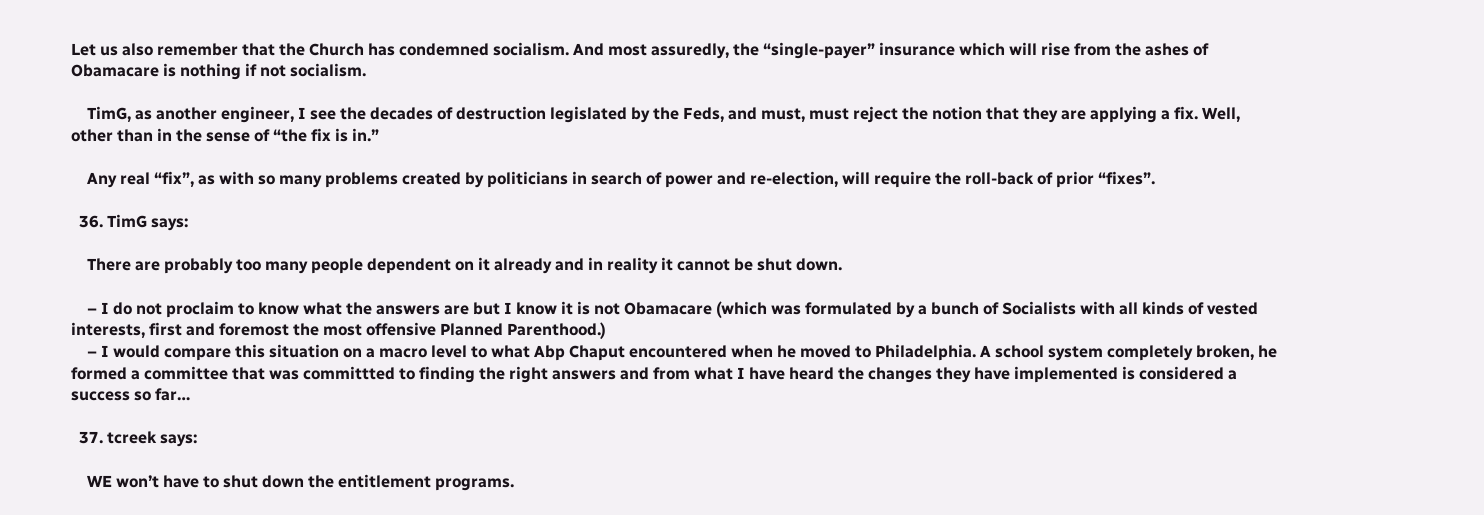Let us also remember that the Church has condemned socialism. And most assuredly, the “single-payer” insurance which will rise from the ashes of Obamacare is nothing if not socialism.

    TimG, as another engineer, I see the decades of destruction legislated by the Feds, and must, must reject the notion that they are applying a fix. Well, other than in the sense of “the fix is in.”

    Any real “fix”, as with so many problems created by politicians in search of power and re-election, will require the roll-back of prior “fixes”.

  36. TimG says:

    There are probably too many people dependent on it already and in reality it cannot be shut down.

    – I do not proclaim to know what the answers are but I know it is not Obamacare (which was formulated by a bunch of Socialists with all kinds of vested interests, first and foremost the most offensive Planned Parenthood.)
    – I would compare this situation on a macro level to what Abp Chaput encountered when he moved to Philadelphia. A school system completely broken, he formed a committee that was committted to finding the right answers and from what I have heard the changes they have implemented is considered a success so far…

  37. tcreek says:

    WE won’t have to shut down the entitlement programs.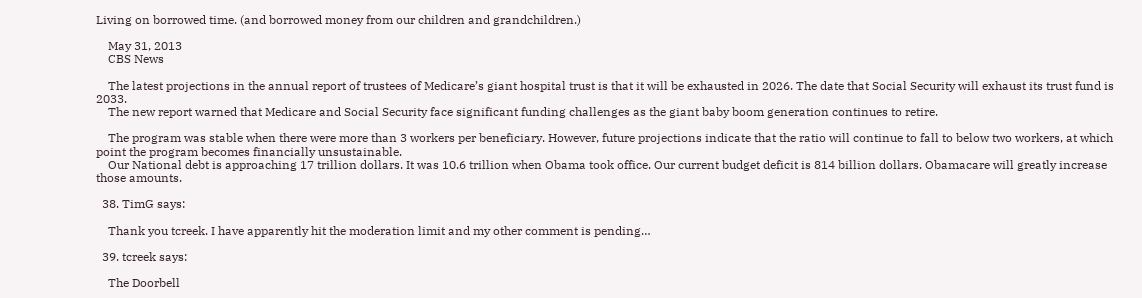Living on borrowed time. (and borrowed money from our children and grandchildren.)

    May 31, 2013
    CBS News

    The latest projections in the annual report of trustees of Medicare’s giant hospital trust is that it will be exhausted in 2026. The date that Social Security will exhaust its trust fund is 2033.
    The new report warned that Medicare and Social Security face significant funding challenges as the giant baby boom generation continues to retire.

    The program was stable when there were more than 3 workers per beneficiary. However, future projections indicate that the ratio will continue to fall to below two workers, at which point the program becomes financially unsustainable.
    Our National debt is approaching 17 trillion dollars. It was 10.6 trillion when Obama took office. Our current budget deficit is 814 billion dollars. Obamacare will greatly increase those amounts.

  38. TimG says:

    Thank you tcreek. I have apparently hit the moderation limit and my other comment is pending…

  39. tcreek says:

    The Doorbell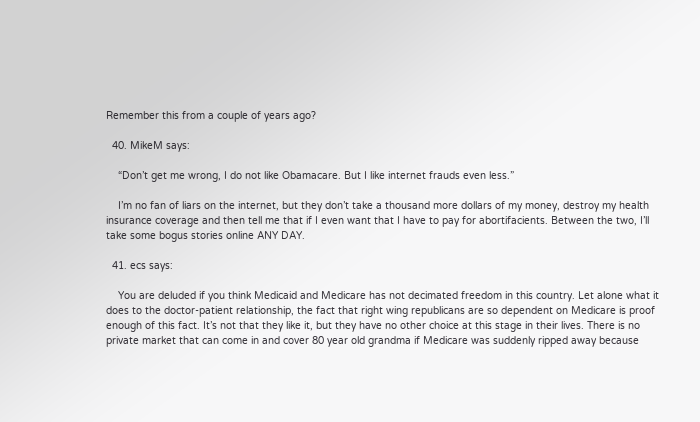Remember this from a couple of years ago?

  40. MikeM says:

    “Don’t get me wrong, I do not like Obamacare. But I like internet frauds even less.”

    I’m no fan of liars on the internet, but they don’t take a thousand more dollars of my money, destroy my health insurance coverage and then tell me that if I even want that I have to pay for abortifacients. Between the two, I’ll take some bogus stories online ANY DAY.

  41. ecs says:

    You are deluded if you think Medicaid and Medicare has not decimated freedom in this country. Let alone what it does to the doctor-patient relationship, the fact that right wing republicans are so dependent on Medicare is proof enough of this fact. It’s not that they like it, but they have no other choice at this stage in their lives. There is no private market that can come in and cover 80 year old grandma if Medicare was suddenly ripped away because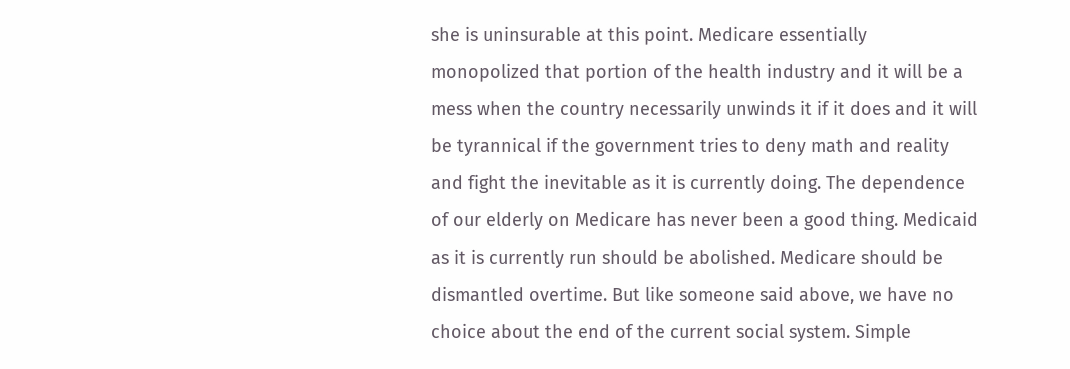she is uninsurable at this point. Medicare essentially monopolized that portion of the health industry and it will be a mess when the country necessarily unwinds it if it does and it will be tyrannical if the government tries to deny math and reality and fight the inevitable as it is currently doing. The dependence of our elderly on Medicare has never been a good thing. Medicaid as it is currently run should be abolished. Medicare should be dismantled overtime. But like someone said above, we have no choice about the end of the current social system. Simple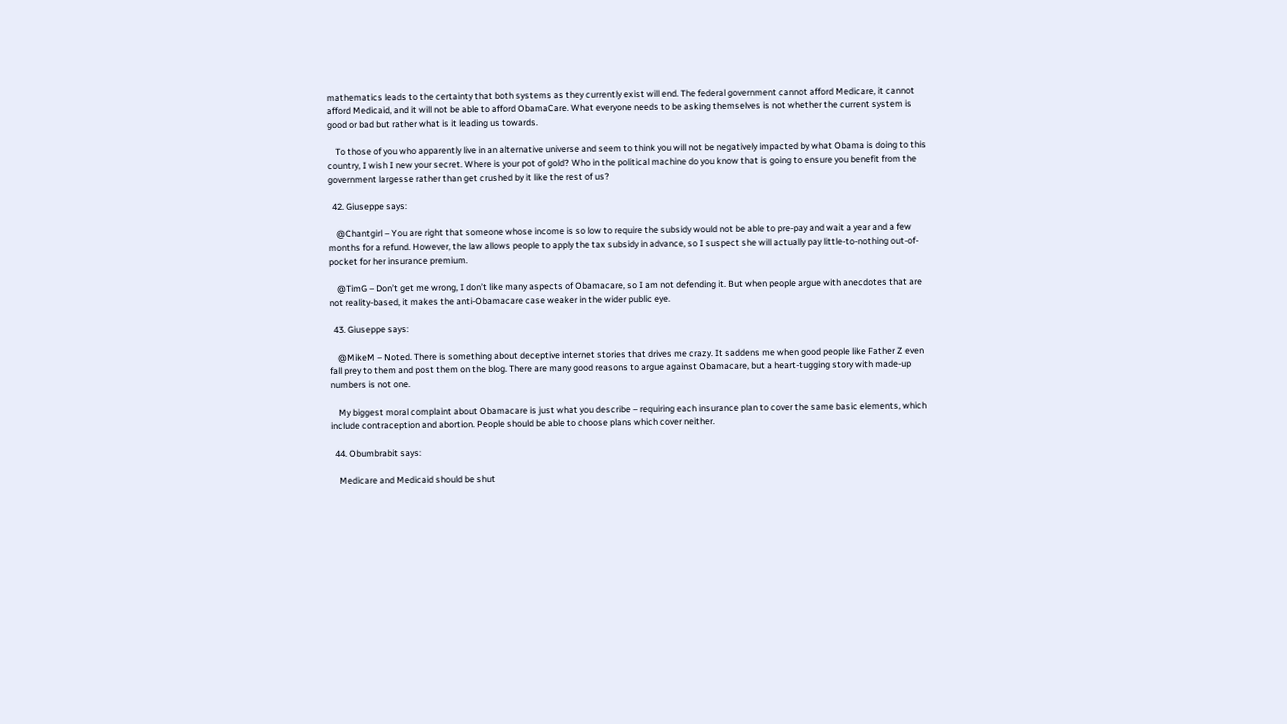mathematics leads to the certainty that both systems as they currently exist will end. The federal government cannot afford Medicare, it cannot afford Medicaid, and it will not be able to afford ObamaCare. What everyone needs to be asking themselves is not whether the current system is good or bad but rather what is it leading us towards.

    To those of you who apparently live in an alternative universe and seem to think you will not be negatively impacted by what Obama is doing to this country, I wish I new your secret. Where is your pot of gold? Who in the political machine do you know that is going to ensure you benefit from the government largesse rather than get crushed by it like the rest of us?

  42. Giuseppe says:

    @Chantgirl – You are right that someone whose income is so low to require the subsidy would not be able to pre-pay and wait a year and a few months for a refund. However, the law allows people to apply the tax subsidy in advance, so I suspect she will actually pay little-to-nothing out-of-pocket for her insurance premium.

    @TimG – Don’t get me wrong, I don’t like many aspects of Obamacare, so I am not defending it. But when people argue with anecdotes that are not reality-based, it makes the anti-Obamacare case weaker in the wider public eye.

  43. Giuseppe says:

    @MikeM – Noted. There is something about deceptive internet stories that drives me crazy. It saddens me when good people like Father Z even fall prey to them and post them on the blog. There are many good reasons to argue against Obamacare, but a heart-tugging story with made-up numbers is not one.

    My biggest moral complaint about Obamacare is just what you describe – requiring each insurance plan to cover the same basic elements, which include contraception and abortion. People should be able to choose plans which cover neither.

  44. Obumbrabit says:

    Medicare and Medicaid should be shut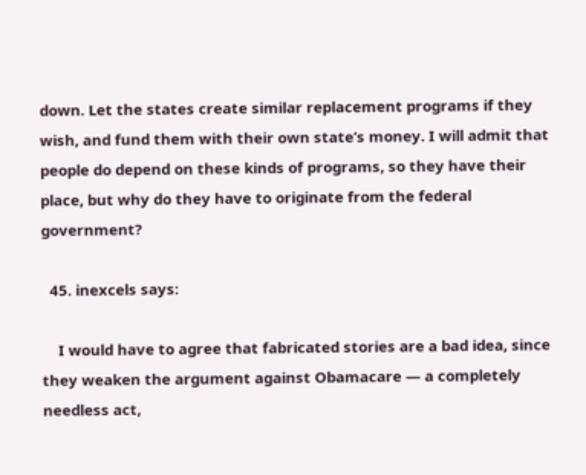down. Let the states create similar replacement programs if they wish, and fund them with their own state’s money. I will admit that people do depend on these kinds of programs, so they have their place, but why do they have to originate from the federal government?

  45. inexcels says:

    I would have to agree that fabricated stories are a bad idea, since they weaken the argument against Obamacare — a completely needless act,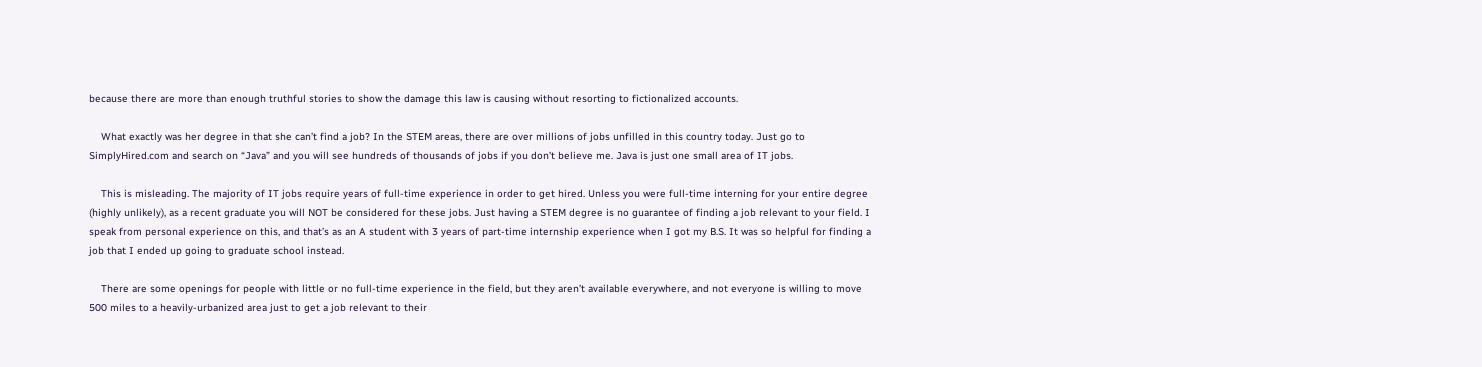because there are more than enough truthful stories to show the damage this law is causing without resorting to fictionalized accounts.

    What exactly was her degree in that she can’t find a job? In the STEM areas, there are over millions of jobs unfilled in this country today. Just go to SimplyHired.com and search on “Java” and you will see hundreds of thousands of jobs if you don’t believe me. Java is just one small area of IT jobs.

    This is misleading. The majority of IT jobs require years of full-time experience in order to get hired. Unless you were full-time interning for your entire degree (highly unlikely), as a recent graduate you will NOT be considered for these jobs. Just having a STEM degree is no guarantee of finding a job relevant to your field. I speak from personal experience on this, and that’s as an A student with 3 years of part-time internship experience when I got my B.S. It was so helpful for finding a job that I ended up going to graduate school instead.

    There are some openings for people with little or no full-time experience in the field, but they aren’t available everywhere, and not everyone is willing to move 500 miles to a heavily-urbanized area just to get a job relevant to their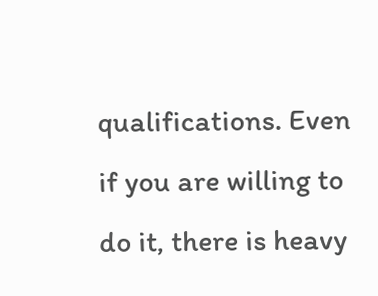qualifications. Even if you are willing to do it, there is heavy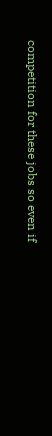competition for these jobs so even if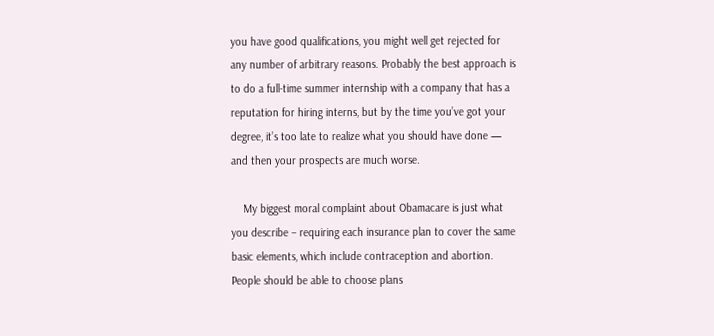you have good qualifications, you might well get rejected for any number of arbitrary reasons. Probably the best approach is to do a full-time summer internship with a company that has a reputation for hiring interns, but by the time you’ve got your degree, it’s too late to realize what you should have done — and then your prospects are much worse.

    My biggest moral complaint about Obamacare is just what you describe – requiring each insurance plan to cover the same basic elements, which include contraception and abortion. People should be able to choose plans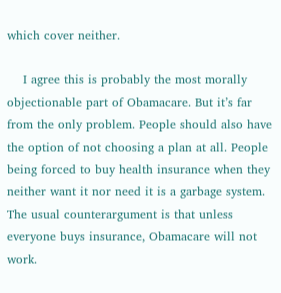which cover neither.

    I agree this is probably the most morally objectionable part of Obamacare. But it’s far from the only problem. People should also have the option of not choosing a plan at all. People being forced to buy health insurance when they neither want it nor need it is a garbage system. The usual counterargument is that unless everyone buys insurance, Obamacare will not work.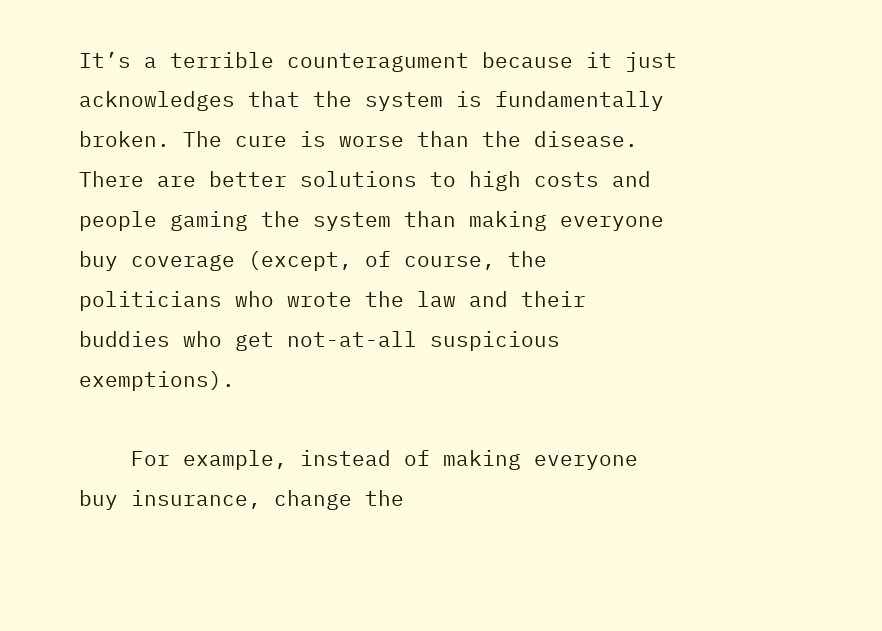It’s a terrible counteragument because it just acknowledges that the system is fundamentally broken. The cure is worse than the disease. There are better solutions to high costs and people gaming the system than making everyone buy coverage (except, of course, the politicians who wrote the law and their buddies who get not-at-all suspicious exemptions).

    For example, instead of making everyone buy insurance, change the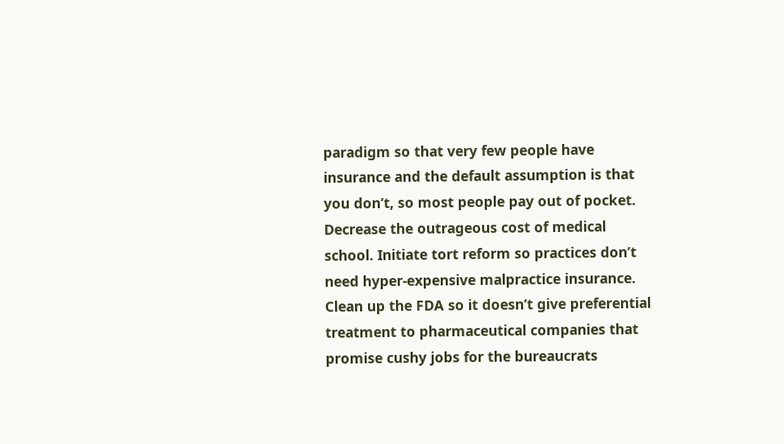paradigm so that very few people have insurance and the default assumption is that you don’t, so most people pay out of pocket. Decrease the outrageous cost of medical school. Initiate tort reform so practices don’t need hyper-expensive malpractice insurance. Clean up the FDA so it doesn’t give preferential treatment to pharmaceutical companies that promise cushy jobs for the bureaucrats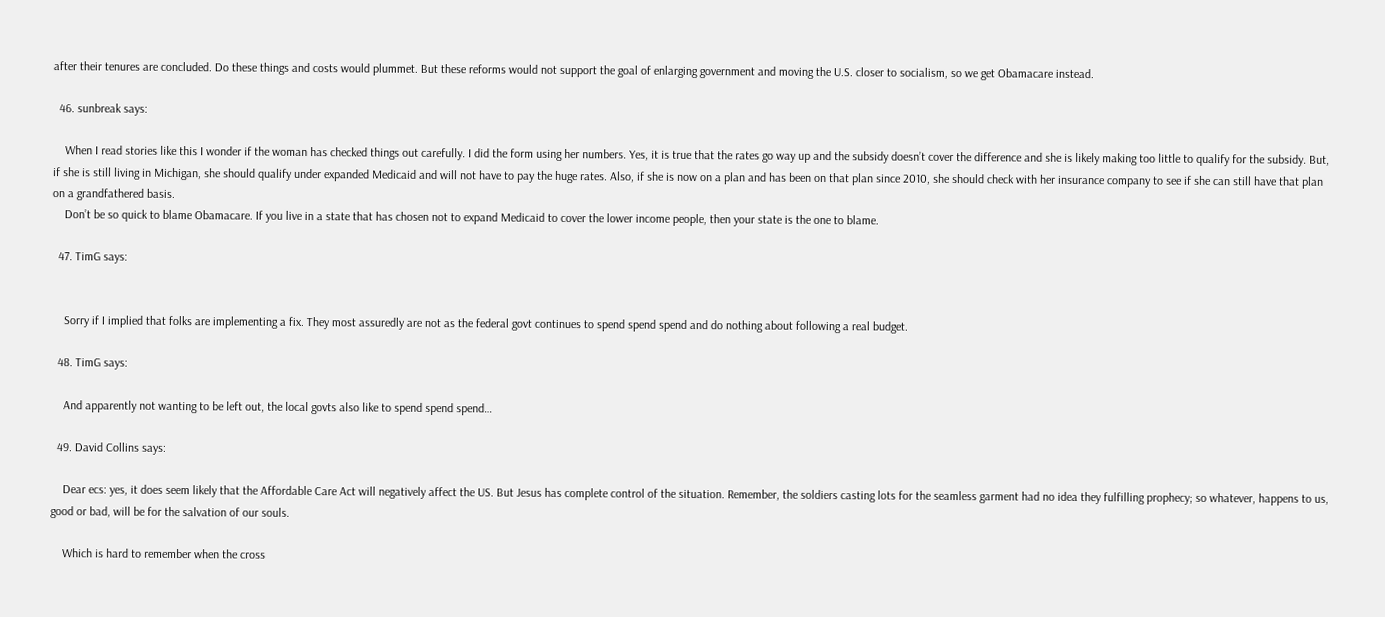after their tenures are concluded. Do these things and costs would plummet. But these reforms would not support the goal of enlarging government and moving the U.S. closer to socialism, so we get Obamacare instead.

  46. sunbreak says:

    When I read stories like this I wonder if the woman has checked things out carefully. I did the form using her numbers. Yes, it is true that the rates go way up and the subsidy doesn’t cover the difference and she is likely making too little to qualify for the subsidy. But, if she is still living in Michigan, she should qualify under expanded Medicaid and will not have to pay the huge rates. Also, if she is now on a plan and has been on that plan since 2010, she should check with her insurance company to see if she can still have that plan on a grandfathered basis.
    Don’t be so quick to blame Obamacare. If you live in a state that has chosen not to expand Medicaid to cover the lower income people, then your state is the one to blame.

  47. TimG says:


    Sorry if I implied that folks are implementing a fix. They most assuredly are not as the federal govt continues to spend spend spend and do nothing about following a real budget.

  48. TimG says:

    And apparently not wanting to be left out, the local govts also like to spend spend spend…

  49. David Collins says:

    Dear ecs: yes, it does seem likely that the Affordable Care Act will negatively affect the US. But Jesus has complete control of the situation. Remember, the soldiers casting lots for the seamless garment had no idea they fulfilling prophecy; so whatever, happens to us, good or bad, will be for the salvation of our souls.

    Which is hard to remember when the cross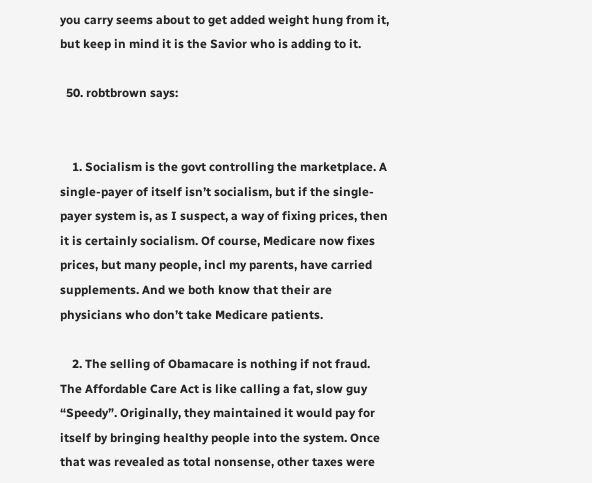you carry seems about to get added weight hung from it, but keep in mind it is the Savior who is adding to it.

  50. robtbrown says:


    1. Socialism is the govt controlling the marketplace. A single-payer of itself isn’t socialism, but if the single-payer system is, as I suspect, a way of fixing prices, then it is certainly socialism. Of course, Medicare now fixes prices, but many people, incl my parents, have carried supplements. And we both know that their are physicians who don’t take Medicare patients.

    2. The selling of Obamacare is nothing if not fraud. The Affordable Care Act is like calling a fat, slow guy “Speedy”. Originally, they maintained it would pay for itself by bringing healthy people into the system. Once that was revealed as total nonsense, other taxes were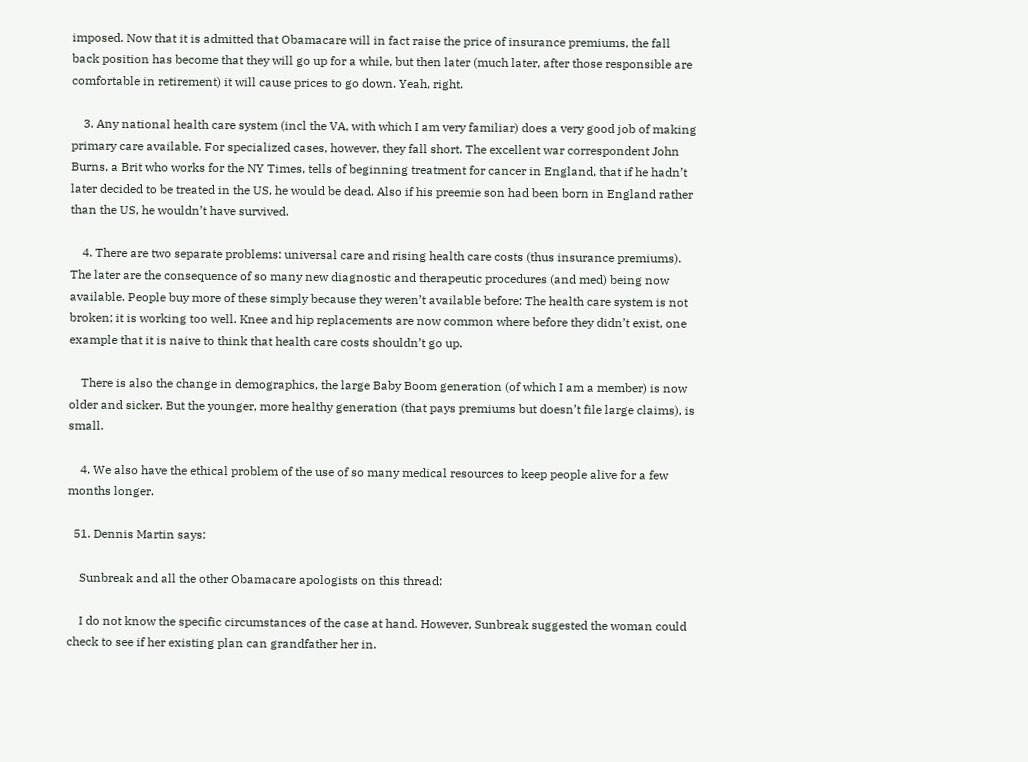imposed. Now that it is admitted that Obamacare will in fact raise the price of insurance premiums, the fall back position has become that they will go up for a while, but then later (much later, after those responsible are comfortable in retirement) it will cause prices to go down. Yeah, right.

    3. Any national health care system (incl the VA, with which I am very familiar) does a very good job of making primary care available. For specialized cases, however, they fall short. The excellent war correspondent John Burns, a Brit who works for the NY Times, tells of beginning treatment for cancer in England, that if he hadn’t later decided to be treated in the US, he would be dead. Also if his preemie son had been born in England rather than the US, he wouldn’t have survived.

    4. There are two separate problems: universal care and rising health care costs (thus insurance premiums). The later are the consequence of so many new diagnostic and therapeutic procedures (and med) being now available. People buy more of these simply because they weren’t available before: The health care system is not broken; it is working too well. Knee and hip replacements are now common where before they didn’t exist, one example that it is naive to think that health care costs shouldn’t go up.

    There is also the change in demographics, the large Baby Boom generation (of which I am a member) is now older and sicker. But the younger, more healthy generation (that pays premiums but doesn’t file large claims), is small.

    4. We also have the ethical problem of the use of so many medical resources to keep people alive for a few months longer.

  51. Dennis Martin says:

    Sunbreak and all the other Obamacare apologists on this thread:

    I do not know the specific circumstances of the case at hand. However, Sunbreak suggested the woman could check to see if her existing plan can grandfather her in.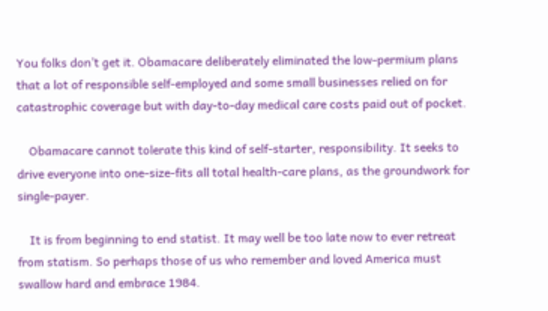You folks don’t get it. Obamacare deliberately eliminated the low-permium plans that a lot of responsible self-employed and some small businesses relied on for catastrophic coverage but with day-to-day medical care costs paid out of pocket.

    Obamacare cannot tolerate this kind of self-starter, responsibility. It seeks to drive everyone into one-size-fits all total health-care plans, as the groundwork for single-payer.

    It is from beginning to end statist. It may well be too late now to ever retreat from statism. So perhaps those of us who remember and loved America must swallow hard and embrace 1984.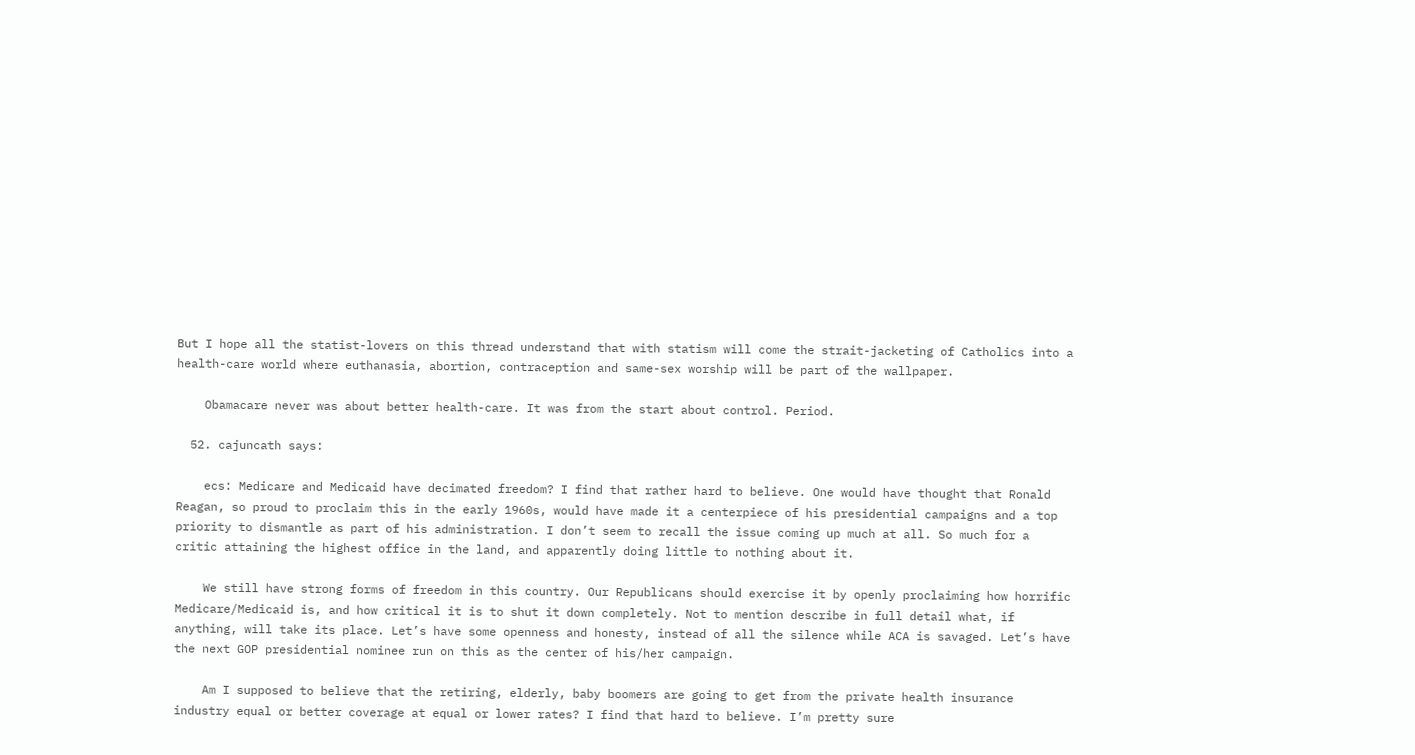But I hope all the statist-lovers on this thread understand that with statism will come the strait-jacketing of Catholics into a health-care world where euthanasia, abortion, contraception and same-sex worship will be part of the wallpaper.

    Obamacare never was about better health-care. It was from the start about control. Period.

  52. cajuncath says:

    ecs: Medicare and Medicaid have decimated freedom? I find that rather hard to believe. One would have thought that Ronald Reagan, so proud to proclaim this in the early 1960s, would have made it a centerpiece of his presidential campaigns and a top priority to dismantle as part of his administration. I don’t seem to recall the issue coming up much at all. So much for a critic attaining the highest office in the land, and apparently doing little to nothing about it.

    We still have strong forms of freedom in this country. Our Republicans should exercise it by openly proclaiming how horrific Medicare/Medicaid is, and how critical it is to shut it down completely. Not to mention describe in full detail what, if anything, will take its place. Let’s have some openness and honesty, instead of all the silence while ACA is savaged. Let’s have the next GOP presidential nominee run on this as the center of his/her campaign.

    Am I supposed to believe that the retiring, elderly, baby boomers are going to get from the private health insurance industry equal or better coverage at equal or lower rates? I find that hard to believe. I’m pretty sure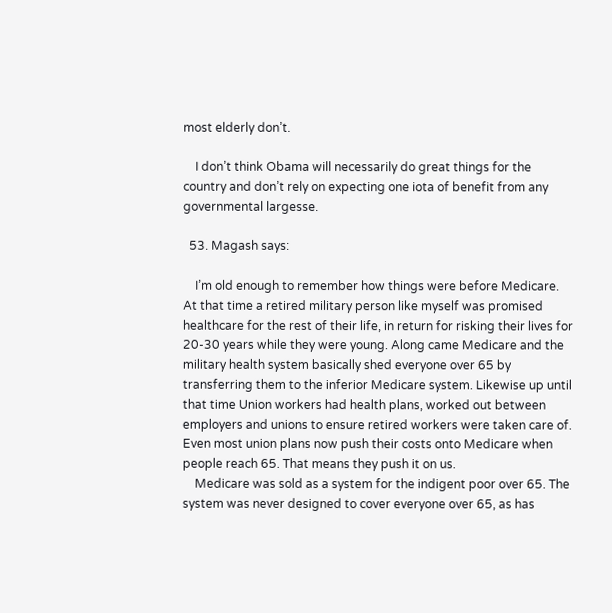most elderly don’t.

    I don’t think Obama will necessarily do great things for the country and don’t rely on expecting one iota of benefit from any governmental largesse.

  53. Magash says:

    I’m old enough to remember how things were before Medicare. At that time a retired military person like myself was promised healthcare for the rest of their life, in return for risking their lives for 20-30 years while they were young. Along came Medicare and the military health system basically shed everyone over 65 by transferring them to the inferior Medicare system. Likewise up until that time Union workers had health plans, worked out between employers and unions to ensure retired workers were taken care of. Even most union plans now push their costs onto Medicare when people reach 65. That means they push it on us.
    Medicare was sold as a system for the indigent poor over 65. The system was never designed to cover everyone over 65, as has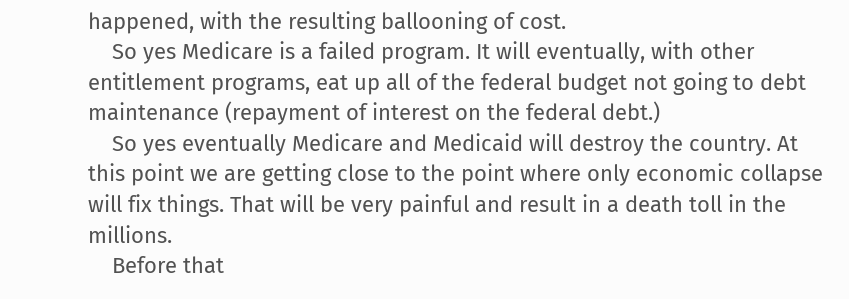happened, with the resulting ballooning of cost.
    So yes Medicare is a failed program. It will eventually, with other entitlement programs, eat up all of the federal budget not going to debt maintenance (repayment of interest on the federal debt.)
    So yes eventually Medicare and Medicaid will destroy the country. At this point we are getting close to the point where only economic collapse will fix things. That will be very painful and result in a death toll in the millions.
    Before that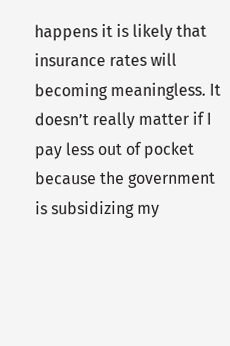happens it is likely that insurance rates will becoming meaningless. It doesn’t really matter if I pay less out of pocket because the government is subsidizing my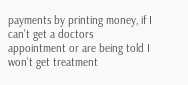payments by printing money, if I can’t get a doctors appointment or are being told I won’t get treatment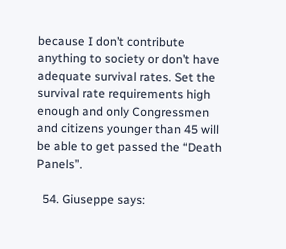because I don’t contribute anything to society or don’t have adequate survival rates. Set the survival rate requirements high enough and only Congressmen and citizens younger than 45 will be able to get passed the “Death Panels”.

  54. Giuseppe says: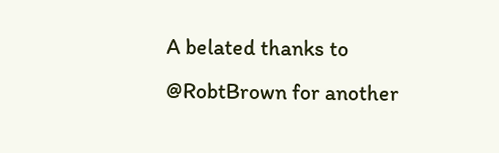A belated thanks to @RobtBrown for another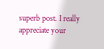superb post. I really appreciate your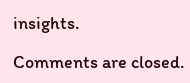insights.

Comments are closed.